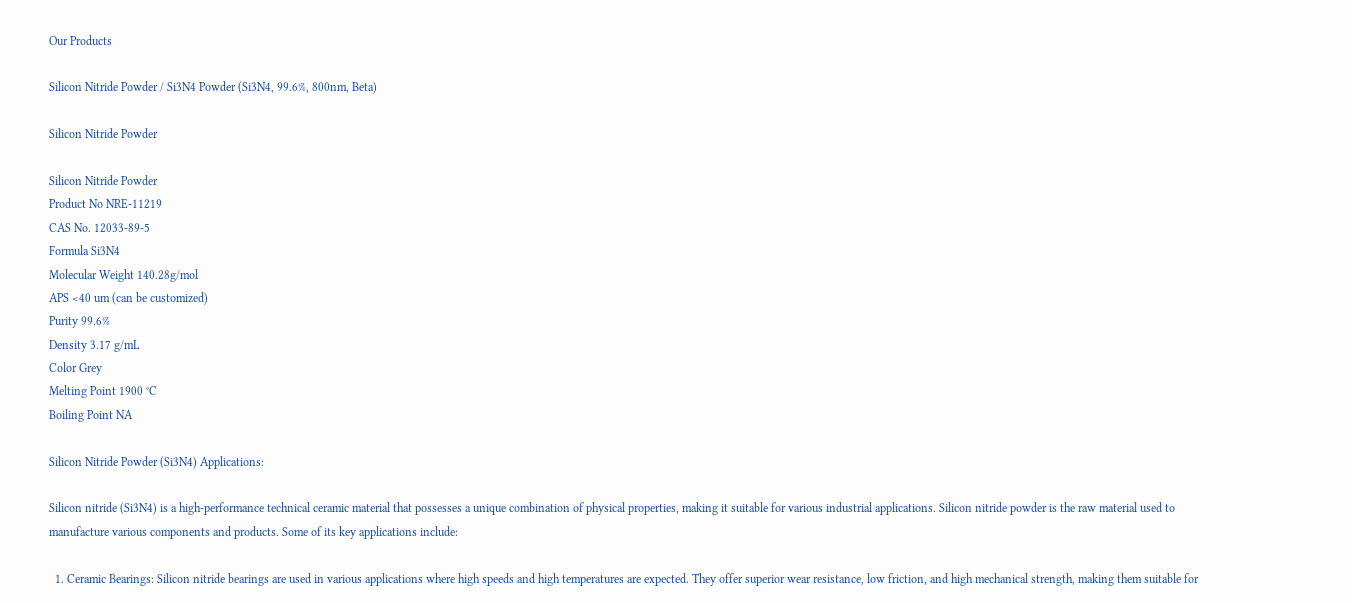Our Products

Silicon Nitride Powder / Si3N4 Powder (Si3N4, 99.6%, 800nm, Beta)

Silicon Nitride Powder

Silicon Nitride Powder
Product No NRE-11219
CAS No. 12033-89-5
Formula Si3N4
Molecular Weight 140.28g/mol
APS <40 um (can be customized)
Purity 99.6%
Density 3.17 g/mL
Color Grey
Melting Point 1900 °C
Boiling Point NA

Silicon Nitride Powder (Si3N4) Applications:

Silicon nitride (Si3N4) is a high-performance technical ceramic material that possesses a unique combination of physical properties, making it suitable for various industrial applications. Silicon nitride powder is the raw material used to manufacture various components and products. Some of its key applications include:

  1. Ceramic Bearings: Silicon nitride bearings are used in various applications where high speeds and high temperatures are expected. They offer superior wear resistance, low friction, and high mechanical strength, making them suitable for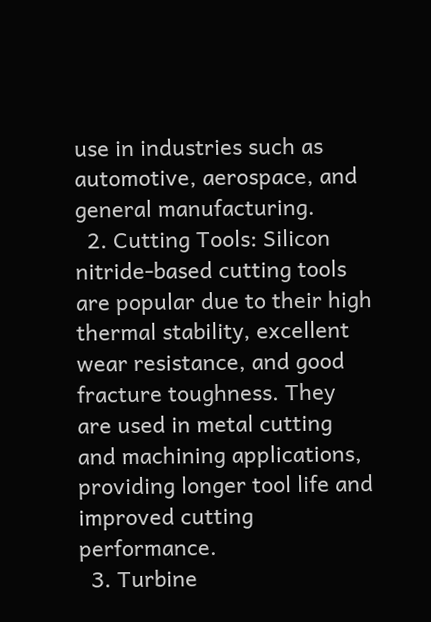use in industries such as automotive, aerospace, and general manufacturing.
  2. Cutting Tools: Silicon nitride-based cutting tools are popular due to their high thermal stability, excellent wear resistance, and good fracture toughness. They are used in metal cutting and machining applications, providing longer tool life and improved cutting performance.
  3. Turbine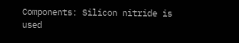Components: Silicon nitride is used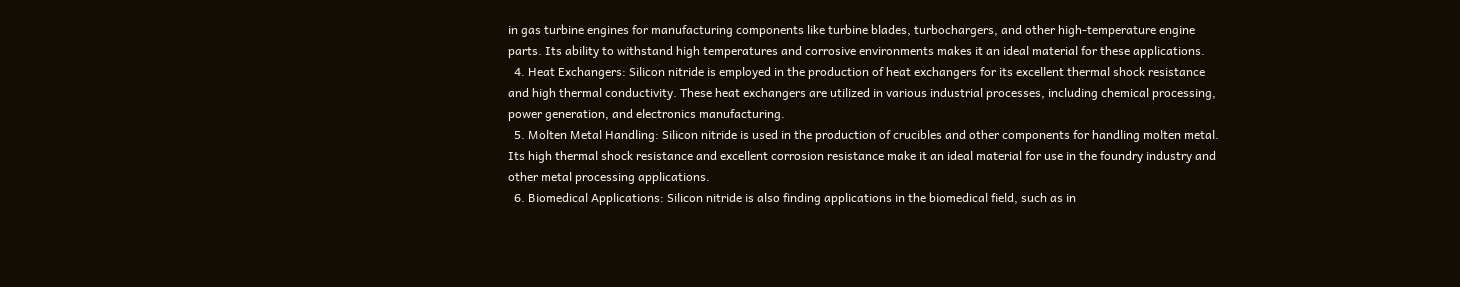in gas turbine engines for manufacturing components like turbine blades, turbochargers, and other high-temperature engine parts. Its ability to withstand high temperatures and corrosive environments makes it an ideal material for these applications.
  4. Heat Exchangers: Silicon nitride is employed in the production of heat exchangers for its excellent thermal shock resistance and high thermal conductivity. These heat exchangers are utilized in various industrial processes, including chemical processing, power generation, and electronics manufacturing.
  5. Molten Metal Handling: Silicon nitride is used in the production of crucibles and other components for handling molten metal. Its high thermal shock resistance and excellent corrosion resistance make it an ideal material for use in the foundry industry and other metal processing applications.
  6. Biomedical Applications: Silicon nitride is also finding applications in the biomedical field, such as in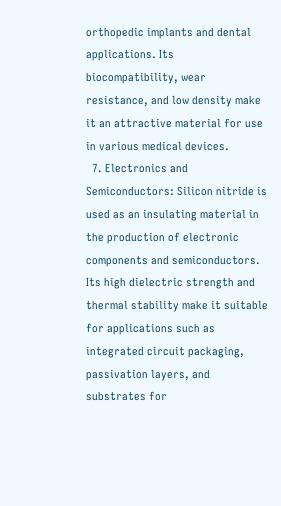orthopedic implants and dental applications. Its biocompatibility, wear resistance, and low density make it an attractive material for use in various medical devices.
  7. Electronics and Semiconductors: Silicon nitride is used as an insulating material in the production of electronic components and semiconductors. Its high dielectric strength and thermal stability make it suitable for applications such as integrated circuit packaging, passivation layers, and substrates for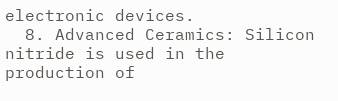electronic devices.
  8. Advanced Ceramics: Silicon nitride is used in the production of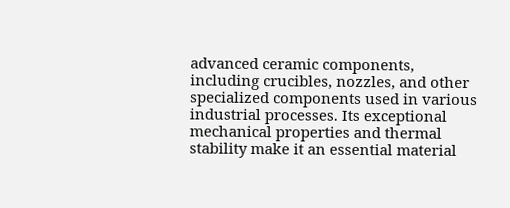advanced ceramic components, including crucibles, nozzles, and other specialized components used in various industrial processes. Its exceptional mechanical properties and thermal stability make it an essential material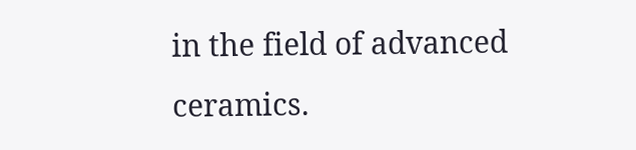in the field of advanced ceramics.